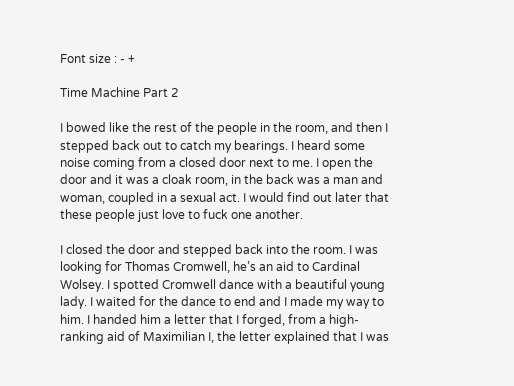Font size : - +

Time Machine Part 2

I bowed like the rest of the people in the room, and then I stepped back out to catch my bearings. I heard some noise coming from a closed door next to me. I open the door and it was a cloak room, in the back was a man and woman, coupled in a sexual act. I would find out later that these people just love to fuck one another.

I closed the door and stepped back into the room. I was looking for Thomas Cromwell, he’s an aid to Cardinal Wolsey. I spotted Cromwell dance with a beautiful young lady. I waited for the dance to end and I made my way to him. I handed him a letter that I forged, from a high-ranking aid of Maximilian I, the letter explained that I was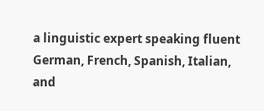a linguistic expert speaking fluent German, French, Spanish, Italian, and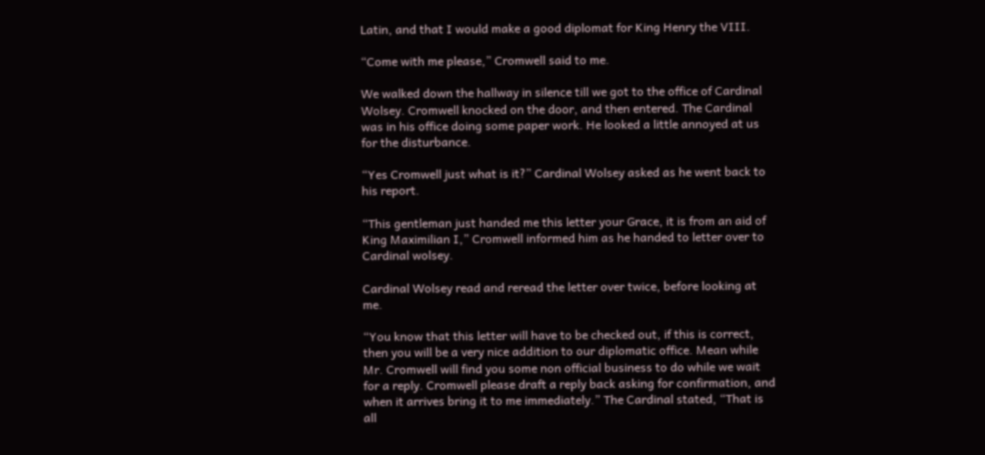Latin, and that I would make a good diplomat for King Henry the VIII.

“Come with me please,” Cromwell said to me.

We walked down the hallway in silence till we got to the office of Cardinal Wolsey. Cromwell knocked on the door, and then entered. The Cardinal was in his office doing some paper work. He looked a little annoyed at us for the disturbance.

“Yes Cromwell just what is it?” Cardinal Wolsey asked as he went back to his report.

“This gentleman just handed me this letter your Grace, it is from an aid of King Maximilian I,” Cromwell informed him as he handed to letter over to Cardinal wolsey.

Cardinal Wolsey read and reread the letter over twice, before looking at me.

“You know that this letter will have to be checked out, if this is correct, then you will be a very nice addition to our diplomatic office. Mean while Mr. Cromwell will find you some non official business to do while we wait for a reply. Cromwell please draft a reply back asking for confirmation, and when it arrives bring it to me immediately.” The Cardinal stated, “That is all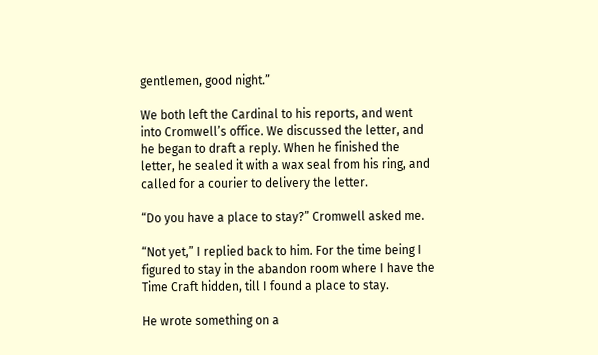gentlemen, good night.”

We both left the Cardinal to his reports, and went into Cromwell’s office. We discussed the letter, and he began to draft a reply. When he finished the letter, he sealed it with a wax seal from his ring, and called for a courier to delivery the letter.

“Do you have a place to stay?” Cromwell asked me.

“Not yet,” I replied back to him. For the time being I figured to stay in the abandon room where I have the Time Craft hidden, till I found a place to stay.

He wrote something on a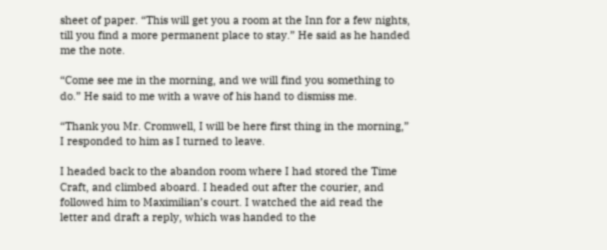sheet of paper. “This will get you a room at the Inn for a few nights, till you find a more permanent place to stay.” He said as he handed me the note.

“Come see me in the morning, and we will find you something to do.” He said to me with a wave of his hand to dismiss me.

“Thank you Mr. Cromwell, I will be here first thing in the morning,” I responded to him as I turned to leave.

I headed back to the abandon room where I had stored the Time Craft, and climbed aboard. I headed out after the courier, and followed him to Maximilian’s court. I watched the aid read the letter and draft a reply, which was handed to the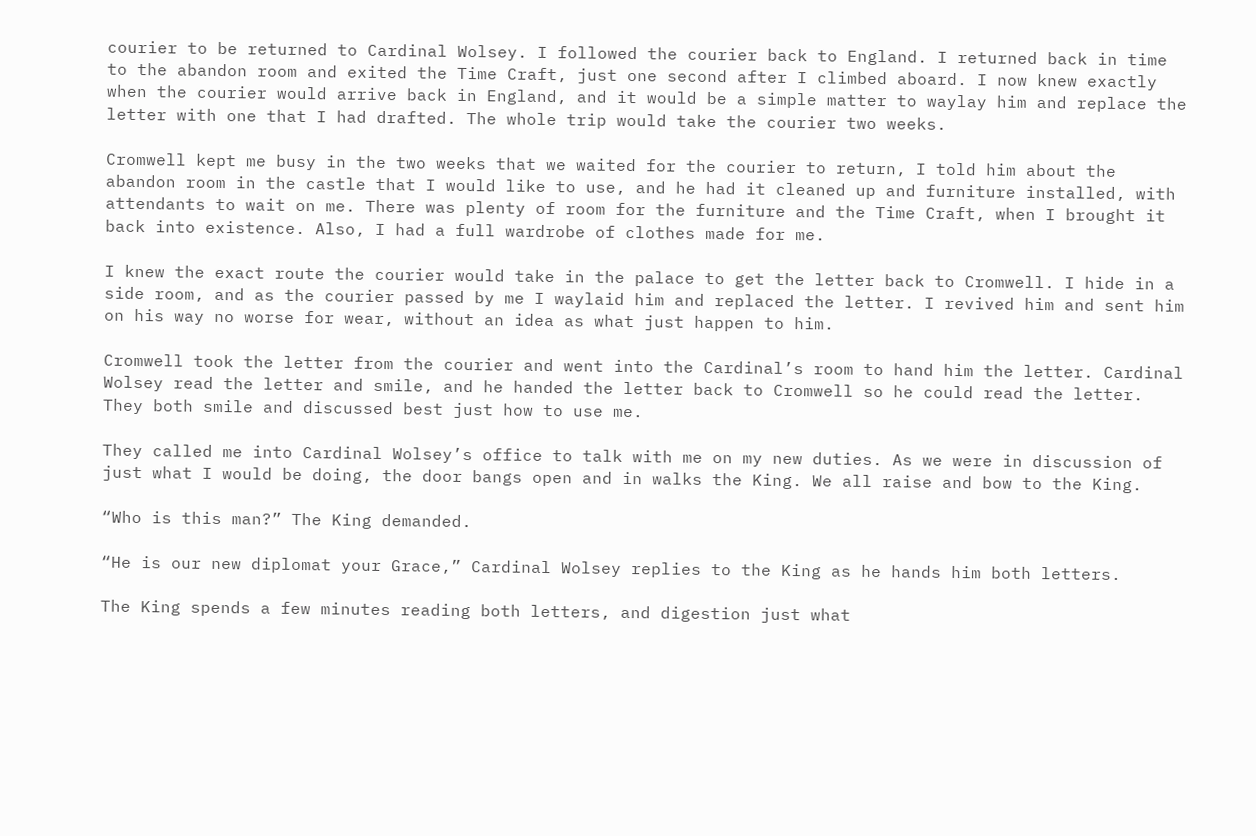courier to be returned to Cardinal Wolsey. I followed the courier back to England. I returned back in time to the abandon room and exited the Time Craft, just one second after I climbed aboard. I now knew exactly when the courier would arrive back in England, and it would be a simple matter to waylay him and replace the letter with one that I had drafted. The whole trip would take the courier two weeks.

Cromwell kept me busy in the two weeks that we waited for the courier to return, I told him about the abandon room in the castle that I would like to use, and he had it cleaned up and furniture installed, with attendants to wait on me. There was plenty of room for the furniture and the Time Craft, when I brought it back into existence. Also, I had a full wardrobe of clothes made for me.

I knew the exact route the courier would take in the palace to get the letter back to Cromwell. I hide in a side room, and as the courier passed by me I waylaid him and replaced the letter. I revived him and sent him on his way no worse for wear, without an idea as what just happen to him.

Cromwell took the letter from the courier and went into the Cardinal’s room to hand him the letter. Cardinal Wolsey read the letter and smile, and he handed the letter back to Cromwell so he could read the letter. They both smile and discussed best just how to use me.

They called me into Cardinal Wolsey’s office to talk with me on my new duties. As we were in discussion of just what I would be doing, the door bangs open and in walks the King. We all raise and bow to the King.

“Who is this man?” The King demanded.

“He is our new diplomat your Grace,” Cardinal Wolsey replies to the King as he hands him both letters.

The King spends a few minutes reading both letters, and digestion just what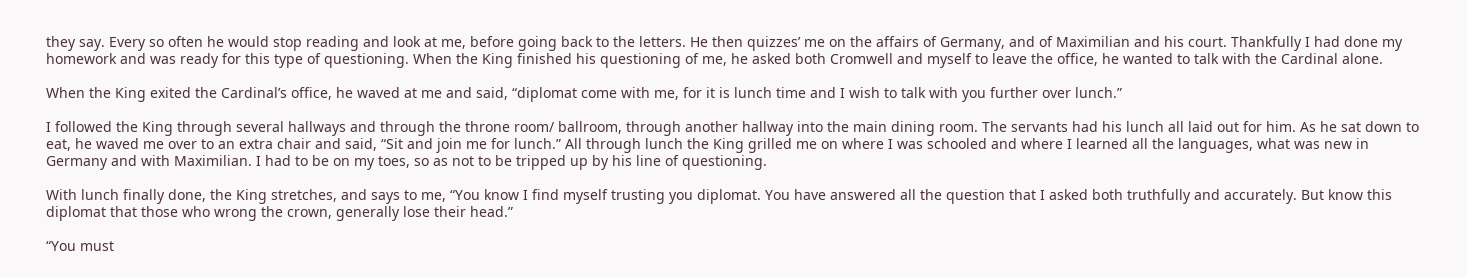they say. Every so often he would stop reading and look at me, before going back to the letters. He then quizzes’ me on the affairs of Germany, and of Maximilian and his court. Thankfully I had done my homework and was ready for this type of questioning. When the King finished his questioning of me, he asked both Cromwell and myself to leave the office, he wanted to talk with the Cardinal alone.

When the King exited the Cardinal’s office, he waved at me and said, “diplomat come with me, for it is lunch time and I wish to talk with you further over lunch.”

I followed the King through several hallways and through the throne room/ ballroom, through another hallway into the main dining room. The servants had his lunch all laid out for him. As he sat down to eat, he waved me over to an extra chair and said, “Sit and join me for lunch.” All through lunch the King grilled me on where I was schooled and where I learned all the languages, what was new in Germany and with Maximilian. I had to be on my toes, so as not to be tripped up by his line of questioning.

With lunch finally done, the King stretches, and says to me, “You know I find myself trusting you diplomat. You have answered all the question that I asked both truthfully and accurately. But know this diplomat that those who wrong the crown, generally lose their head.”

“You must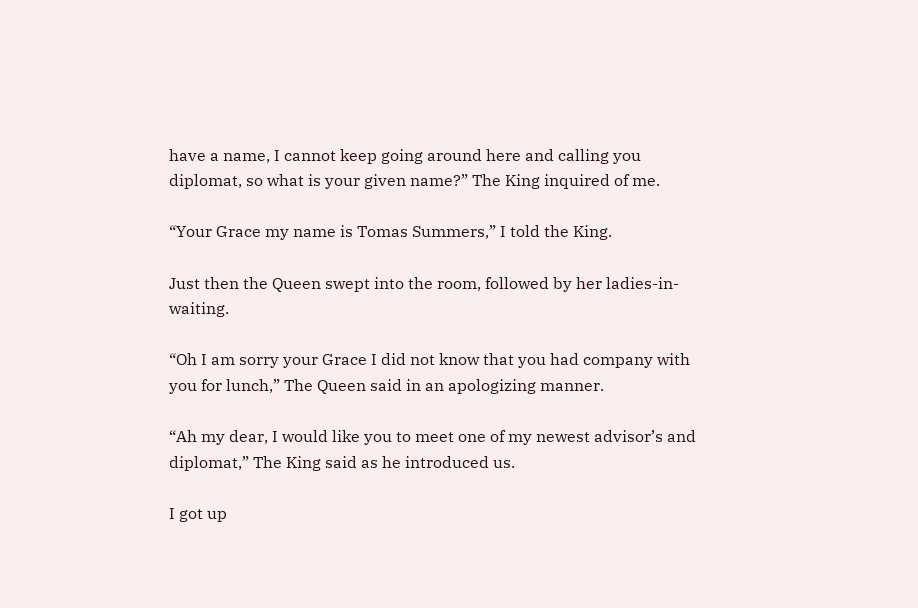have a name, I cannot keep going around here and calling you diplomat, so what is your given name?” The King inquired of me.

“Your Grace my name is Tomas Summers,” I told the King.

Just then the Queen swept into the room, followed by her ladies-in-waiting.

“Oh I am sorry your Grace I did not know that you had company with you for lunch,” The Queen said in an apologizing manner.

“Ah my dear, I would like you to meet one of my newest advisor’s and diplomat,” The King said as he introduced us.

I got up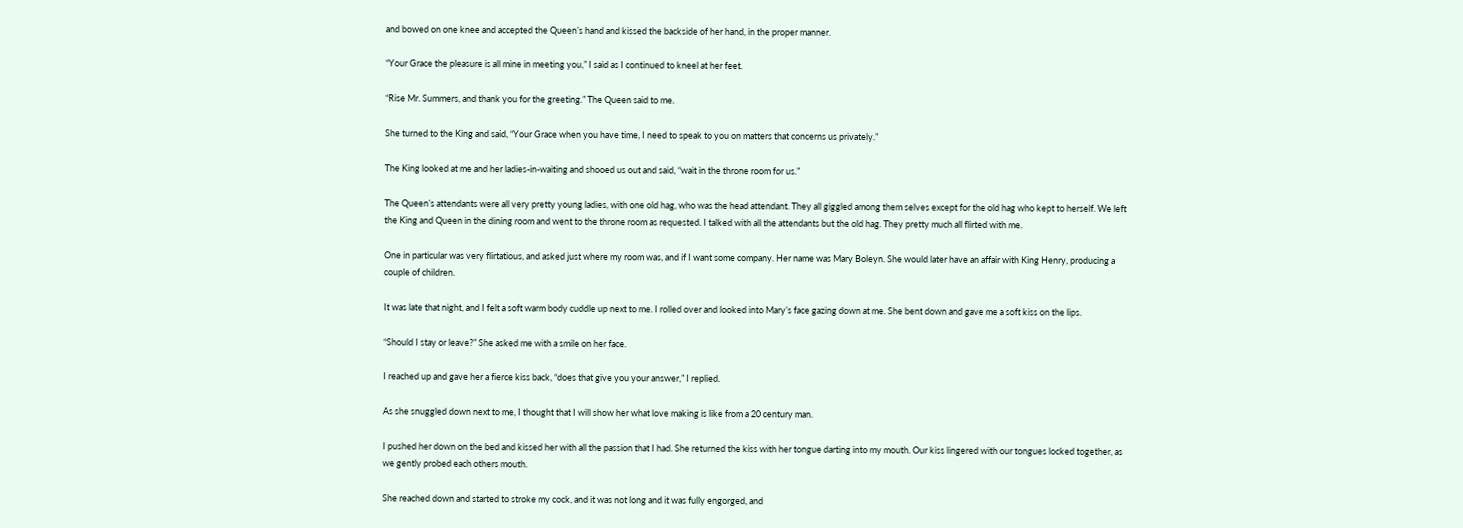and bowed on one knee and accepted the Queen’s hand and kissed the backside of her hand, in the proper manner.

“Your Grace the pleasure is all mine in meeting you,” I said as I continued to kneel at her feet.

“Rise Mr. Summers, and thank you for the greeting.” The Queen said to me.

She turned to the King and said, “Your Grace when you have time, I need to speak to you on matters that concerns us privately.”

The King looked at me and her ladies-in-waiting and shooed us out and said, “wait in the throne room for us.”

The Queen’s attendants were all very pretty young ladies, with one old hag, who was the head attendant. They all giggled among them selves except for the old hag who kept to herself. We left the King and Queen in the dining room and went to the throne room as requested. I talked with all the attendants but the old hag. They pretty much all flirted with me.

One in particular was very flirtatious, and asked just where my room was, and if I want some company. Her name was Mary Boleyn. She would later have an affair with King Henry, producing a couple of children.

It was late that night, and I felt a soft warm body cuddle up next to me. I rolled over and looked into Mary’s face gazing down at me. She bent down and gave me a soft kiss on the lips.

“Should I stay or leave?” She asked me with a smile on her face.

I reached up and gave her a fierce kiss back, “does that give you your answer,” I replied.

As she snuggled down next to me, I thought that I will show her what love making is like from a 20 century man.

I pushed her down on the bed and kissed her with all the passion that I had. She returned the kiss with her tongue darting into my mouth. Our kiss lingered with our tongues locked together, as we gently probed each others mouth.

She reached down and started to stroke my cock, and it was not long and it was fully engorged, and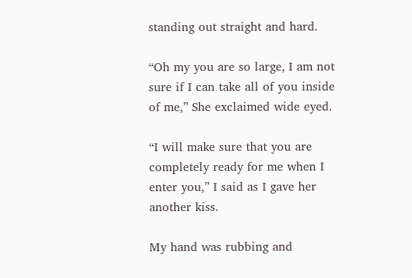standing out straight and hard.

“Oh my you are so large, I am not sure if I can take all of you inside of me,” She exclaimed wide eyed.

“I will make sure that you are completely ready for me when I enter you,” I said as I gave her another kiss.

My hand was rubbing and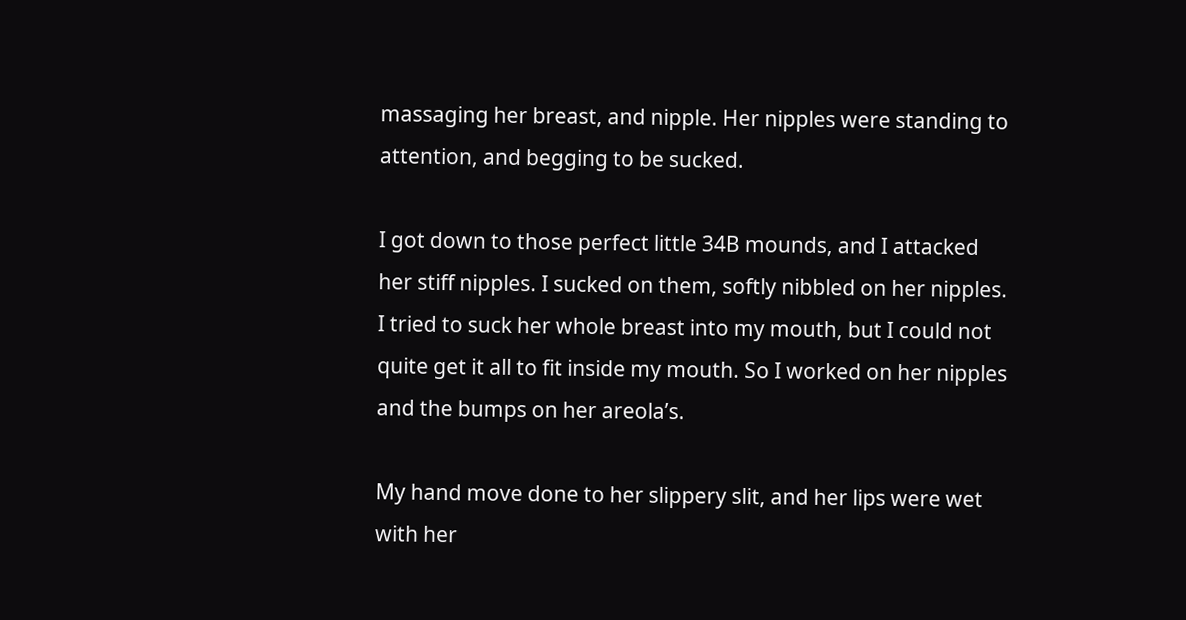massaging her breast, and nipple. Her nipples were standing to attention, and begging to be sucked.

I got down to those perfect little 34B mounds, and I attacked her stiff nipples. I sucked on them, softly nibbled on her nipples. I tried to suck her whole breast into my mouth, but I could not quite get it all to fit inside my mouth. So I worked on her nipples and the bumps on her areola’s.

My hand move done to her slippery slit, and her lips were wet with her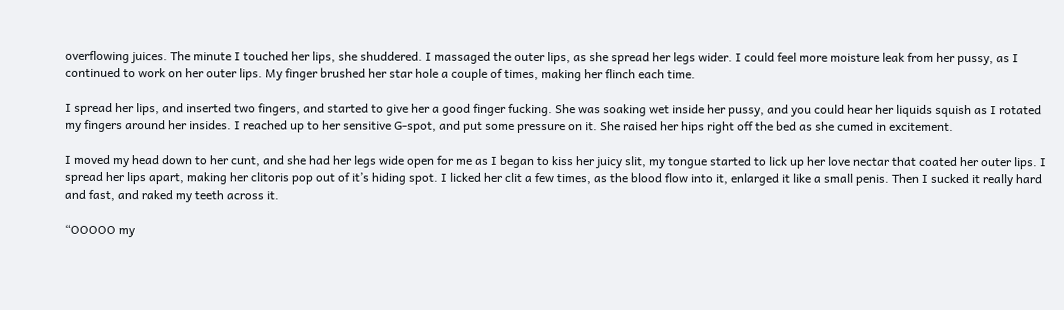overflowing juices. The minute I touched her lips, she shuddered. I massaged the outer lips, as she spread her legs wider. I could feel more moisture leak from her pussy, as I continued to work on her outer lips. My finger brushed her star hole a couple of times, making her flinch each time.

I spread her lips, and inserted two fingers, and started to give her a good finger fucking. She was soaking wet inside her pussy, and you could hear her liquids squish as I rotated my fingers around her insides. I reached up to her sensitive G-spot, and put some pressure on it. She raised her hips right off the bed as she cumed in excitement.

I moved my head down to her cunt, and she had her legs wide open for me as I began to kiss her juicy slit, my tongue started to lick up her love nectar that coated her outer lips. I spread her lips apart, making her clitoris pop out of it’s hiding spot. I licked her clit a few times, as the blood flow into it, enlarged it like a small penis. Then I sucked it really hard and fast, and raked my teeth across it.

“OOOOO my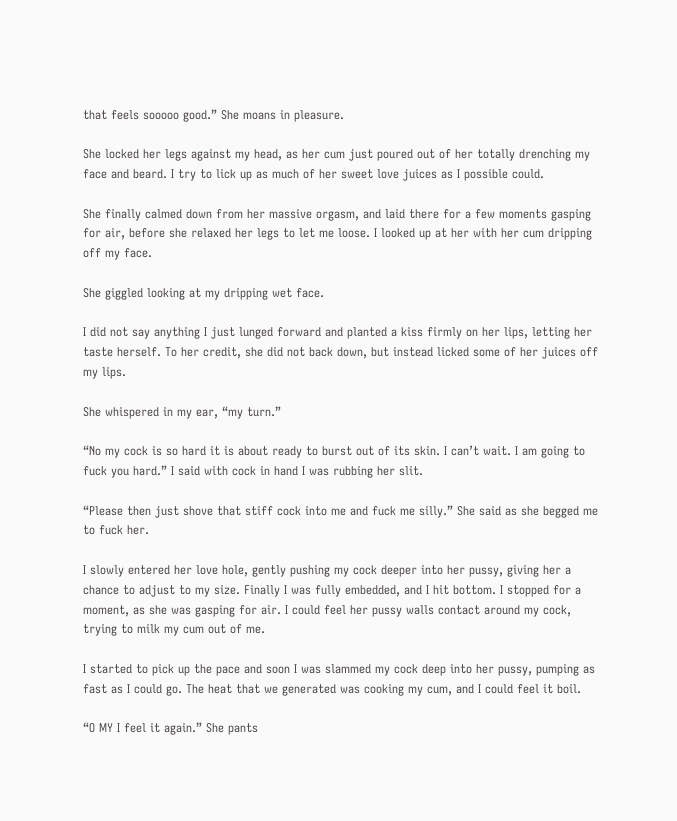that feels sooooo good.” She moans in pleasure.

She locked her legs against my head, as her cum just poured out of her totally drenching my face and beard. I try to lick up as much of her sweet love juices as I possible could.

She finally calmed down from her massive orgasm, and laid there for a few moments gasping for air, before she relaxed her legs to let me loose. I looked up at her with her cum dripping off my face.

She giggled looking at my dripping wet face.

I did not say anything I just lunged forward and planted a kiss firmly on her lips, letting her taste herself. To her credit, she did not back down, but instead licked some of her juices off my lips.

She whispered in my ear, “my turn.”

“No my cock is so hard it is about ready to burst out of its skin. I can’t wait. I am going to fuck you hard.” I said with cock in hand I was rubbing her slit.

“Please then just shove that stiff cock into me and fuck me silly.” She said as she begged me to fuck her.

I slowly entered her love hole, gently pushing my cock deeper into her pussy, giving her a chance to adjust to my size. Finally I was fully embedded, and I hit bottom. I stopped for a moment, as she was gasping for air. I could feel her pussy walls contact around my cock, trying to milk my cum out of me.

I started to pick up the pace and soon I was slammed my cock deep into her pussy, pumping as fast as I could go. The heat that we generated was cooking my cum, and I could feel it boil.

“O MY I feel it again.” She pants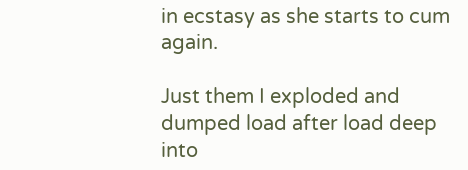in ecstasy as she starts to cum again.

Just them I exploded and dumped load after load deep into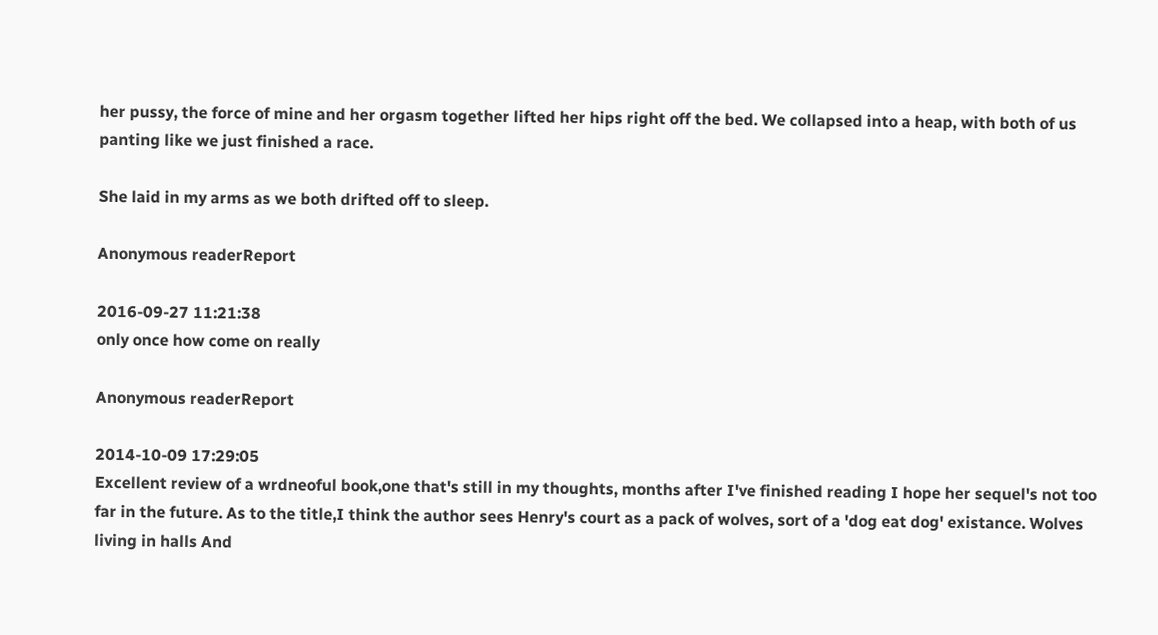her pussy, the force of mine and her orgasm together lifted her hips right off the bed. We collapsed into a heap, with both of us panting like we just finished a race.

She laid in my arms as we both drifted off to sleep.

Anonymous readerReport

2016-09-27 11:21:38
only once how come on really

Anonymous readerReport

2014-10-09 17:29:05
Excellent review of a wrdneoful book,one that's still in my thoughts, months after I've finished reading I hope her sequel's not too far in the future. As to the title,I think the author sees Henry's court as a pack of wolves, sort of a 'dog eat dog' existance. Wolves living in halls And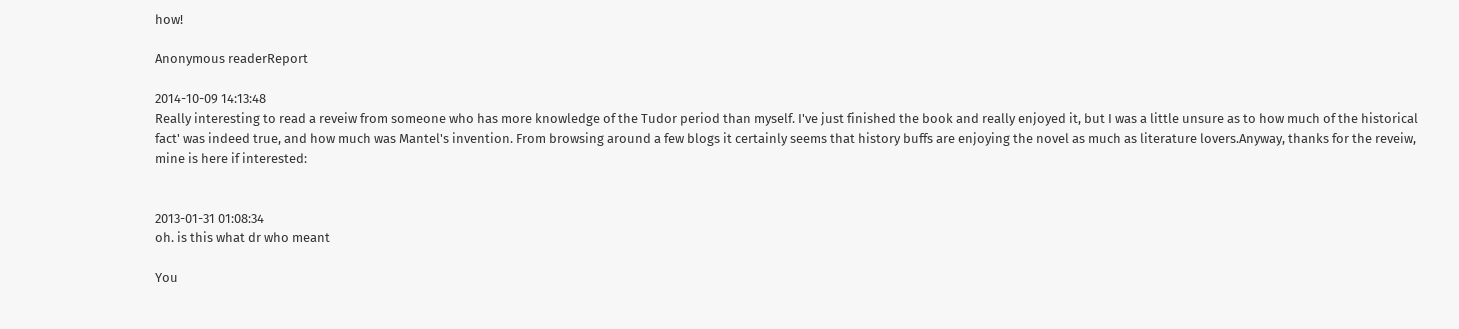how!

Anonymous readerReport

2014-10-09 14:13:48
Really interesting to read a reveiw from someone who has more knowledge of the Tudor period than myself. I've just finished the book and really enjoyed it, but I was a little unsure as to how much of the historical fact' was indeed true, and how much was Mantel's invention. From browsing around a few blogs it certainly seems that history buffs are enjoying the novel as much as literature lovers.Anyway, thanks for the reveiw, mine is here if interested:


2013-01-31 01:08:34
oh. is this what dr who meant

You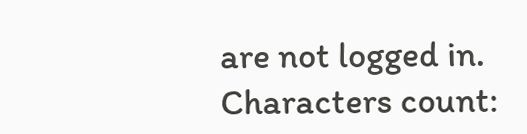are not logged in.
Characters count: